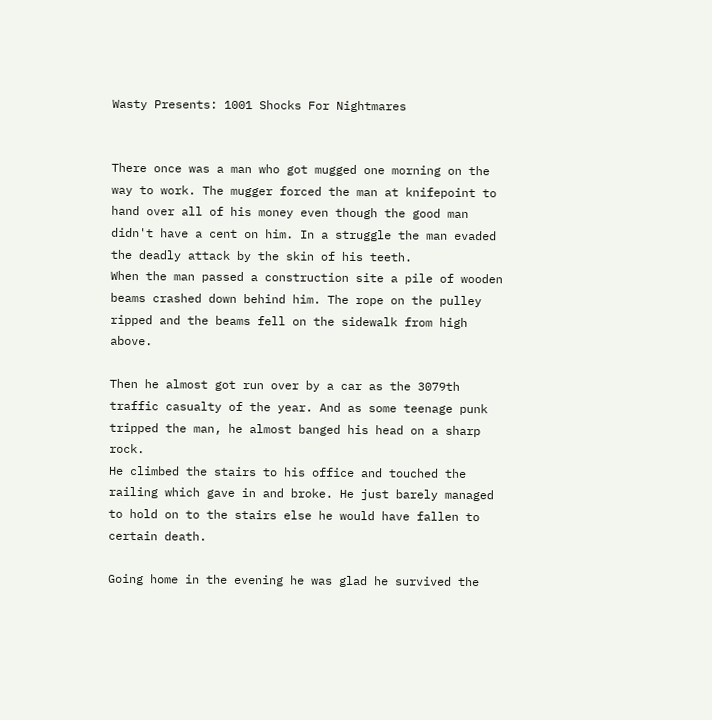Wasty Presents: 1001 Shocks For Nightmares


There once was a man who got mugged one morning on the way to work. The mugger forced the man at knifepoint to hand over all of his money even though the good man didn't have a cent on him. In a struggle the man evaded the deadly attack by the skin of his teeth.
When the man passed a construction site a pile of wooden beams crashed down behind him. The rope on the pulley ripped and the beams fell on the sidewalk from high above.

Then he almost got run over by a car as the 3079th traffic casualty of the year. And as some teenage punk tripped the man, he almost banged his head on a sharp rock.
He climbed the stairs to his office and touched the railing which gave in and broke. He just barely managed to hold on to the stairs else he would have fallen to certain death.

Going home in the evening he was glad he survived the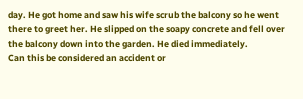day. He got home and saw his wife scrub the balcony so he went there to greet her. He slipped on the soapy concrete and fell over the balcony down into the garden. He died immediately.
Can this be considered an accident or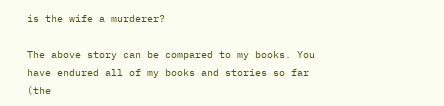is the wife a murderer?

The above story can be compared to my books. You have endured all of my books and stories so far (the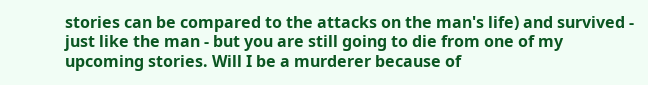stories can be compared to the attacks on the man's life) and survived - just like the man - but you are still going to die from one of my upcoming stories. Will I be a murderer because of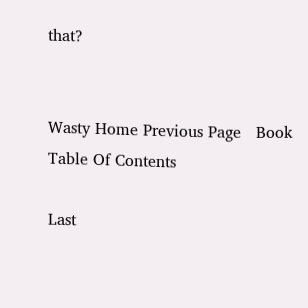that?


Wasty Home Previous Page   Book Table Of Contents

Last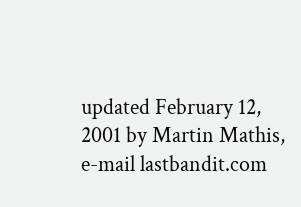updated February 12, 2001 by Martin Mathis, e-mail lastbandit.com